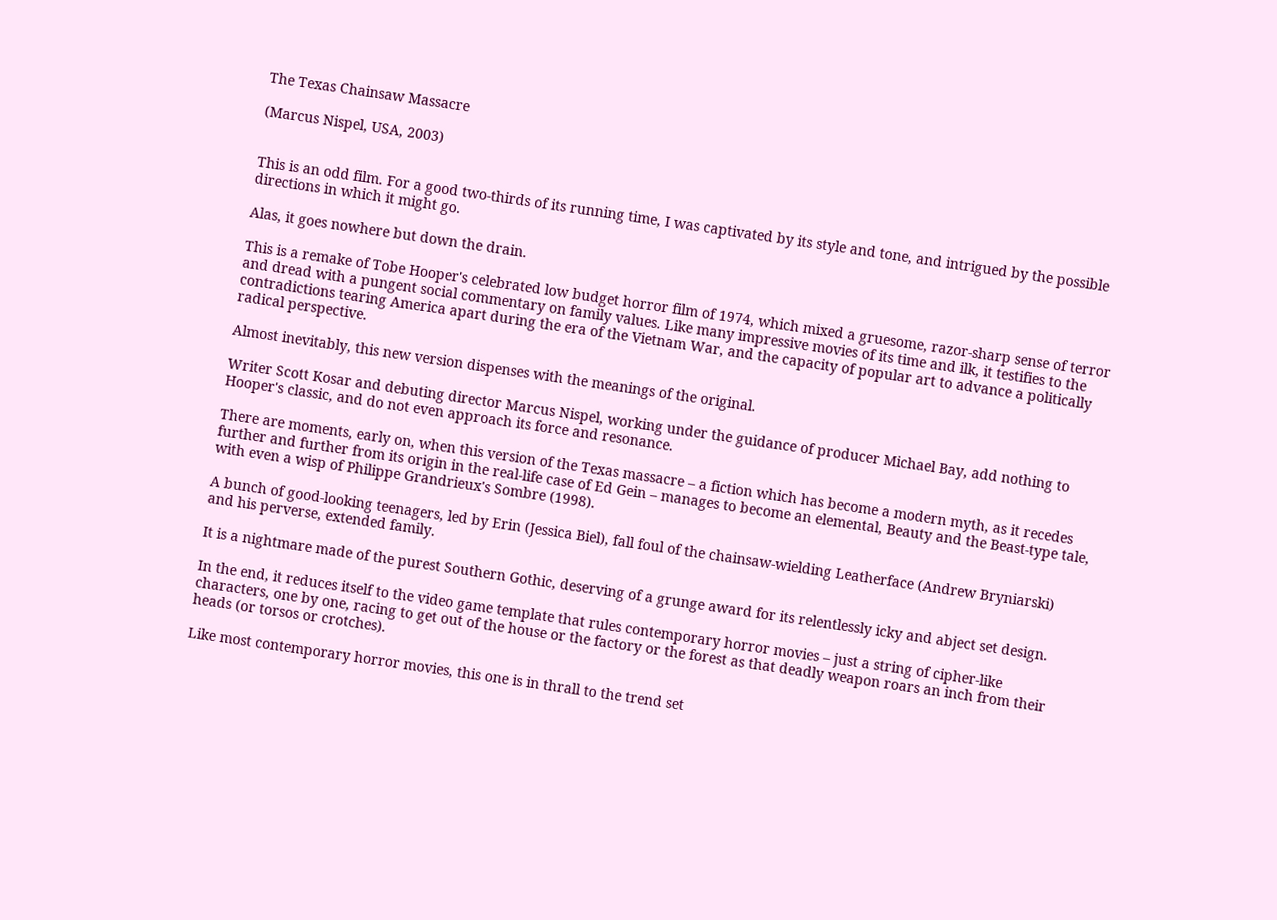The Texas Chainsaw Massacre

(Marcus Nispel, USA, 2003)


This is an odd film. For a good two-thirds of its running time, I was captivated by its style and tone, and intrigued by the possible directions in which it might go.

Alas, it goes nowhere but down the drain.

This is a remake of Tobe Hooper's celebrated low budget horror film of 1974, which mixed a gruesome, razor-sharp sense of terror and dread with a pungent social commentary on family values. Like many impressive movies of its time and ilk, it testifies to the contradictions tearing America apart during the era of the Vietnam War, and the capacity of popular art to advance a politically radical perspective.

Almost inevitably, this new version dispenses with the meanings of the original.

Writer Scott Kosar and debuting director Marcus Nispel, working under the guidance of producer Michael Bay, add nothing to Hooper's classic, and do not even approach its force and resonance.

There are moments, early on, when this version of the Texas massacre – a fiction which has become a modern myth, as it recedes further and further from its origin in the real-life case of Ed Gein – manages to become an elemental, Beauty and the Beast-type tale, with even a wisp of Philippe Grandrieux's Sombre (1998).

A bunch of good-looking teenagers, led by Erin (Jessica Biel), fall foul of the chainsaw-wielding Leatherface (Andrew Bryniarski) and his perverse, extended family.

It is a nightmare made of the purest Southern Gothic, deserving of a grunge award for its relentlessly icky and abject set design.

In the end, it reduces itself to the video game template that rules contemporary horror movies – just a string of cipher-like characters, one by one, racing to get out of the house or the factory or the forest as that deadly weapon roars an inch from their heads (or torsos or crotches).

Like most contemporary horror movies, this one is in thrall to the trend set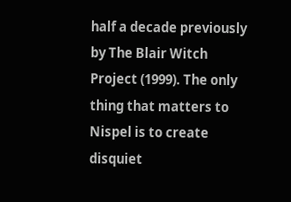half a decade previously by The Blair Witch Project (1999). The only thing that matters to Nispel is to create disquiet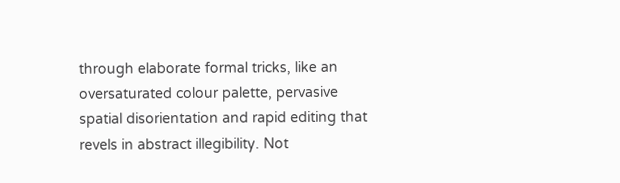through elaborate formal tricks, like an oversaturated colour palette, pervasive spatial disorientation and rapid editing that revels in abstract illegibility. Not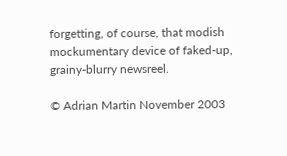forgetting, of course, that modish mockumentary device of faked-up, grainy-blurry newsreel.

© Adrian Martin November 2003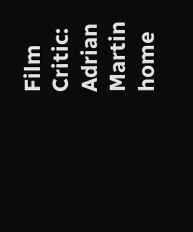Film Critic: Adrian Martin
home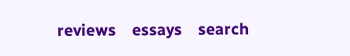reviews    essays    search